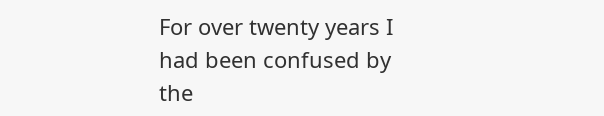For over twenty years I had been confused by the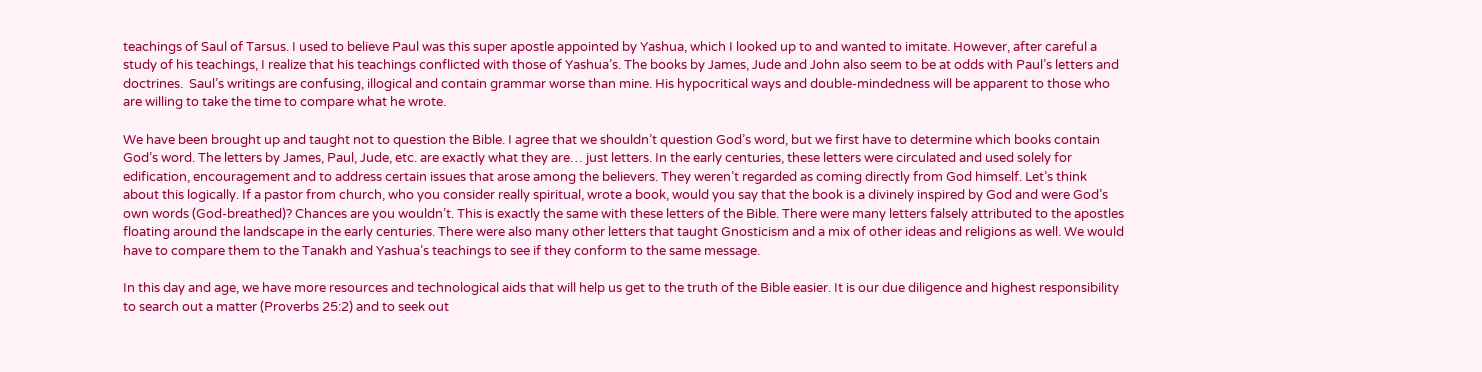teachings of Saul of Tarsus. I used to believe Paul was this super apostle appointed by Yashua, which I looked up to and wanted to imitate. However, after careful a study of his teachings, I realize that his teachings conflicted with those of Yashua’s. The books by James, Jude and John also seem to be at odds with Paul’s letters and doctrines.  Saul’s writings are confusing, illogical and contain grammar worse than mine. His hypocritical ways and double-mindedness will be apparent to those who are willing to take the time to compare what he wrote.

We have been brought up and taught not to question the Bible. I agree that we shouldn’t question God’s word, but we first have to determine which books contain God’s word. The letters by James, Paul, Jude, etc. are exactly what they are… just letters. In the early centuries, these letters were circulated and used solely for edification, encouragement and to address certain issues that arose among the believers. They weren’t regarded as coming directly from God himself. Let’s think about this logically. If a pastor from church, who you consider really spiritual, wrote a book, would you say that the book is a divinely inspired by God and were God’s own words (God-breathed)? Chances are you wouldn’t. This is exactly the same with these letters of the Bible. There were many letters falsely attributed to the apostles floating around the landscape in the early centuries. There were also many other letters that taught Gnosticism and a mix of other ideas and religions as well. We would have to compare them to the Tanakh and Yashua’s teachings to see if they conform to the same message.

In this day and age, we have more resources and technological aids that will help us get to the truth of the Bible easier. It is our due diligence and highest responsibility to search out a matter (Proverbs 25:2) and to seek out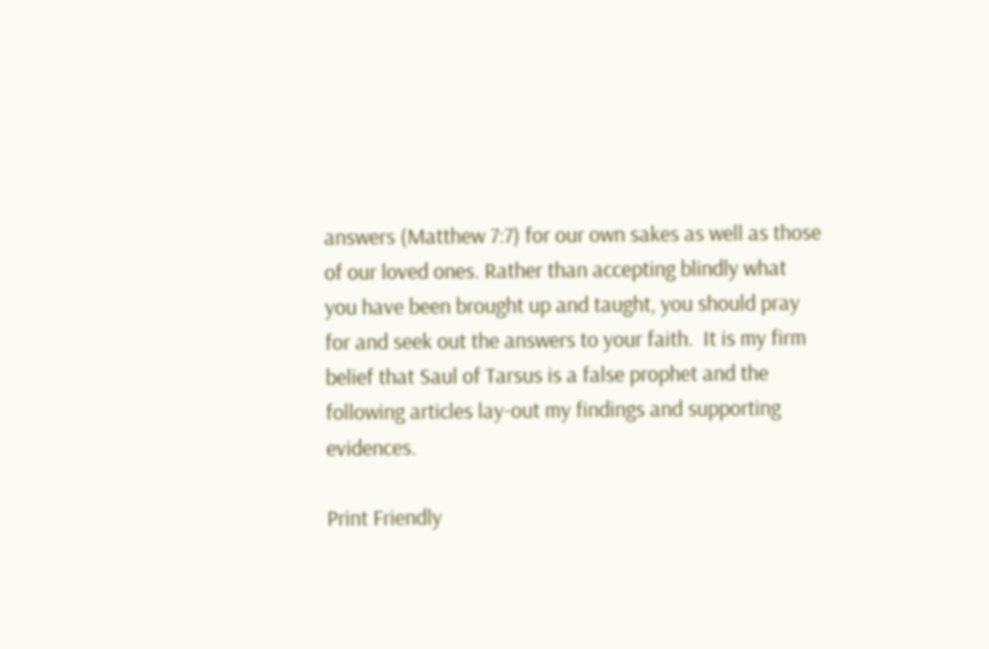answers (Matthew 7:7) for our own sakes as well as those of our loved ones. Rather than accepting blindly what you have been brought up and taught, you should pray for and seek out the answers to your faith.  It is my firm belief that Saul of Tarsus is a false prophet and the following articles lay-out my findings and supporting evidences.

Print Friendly